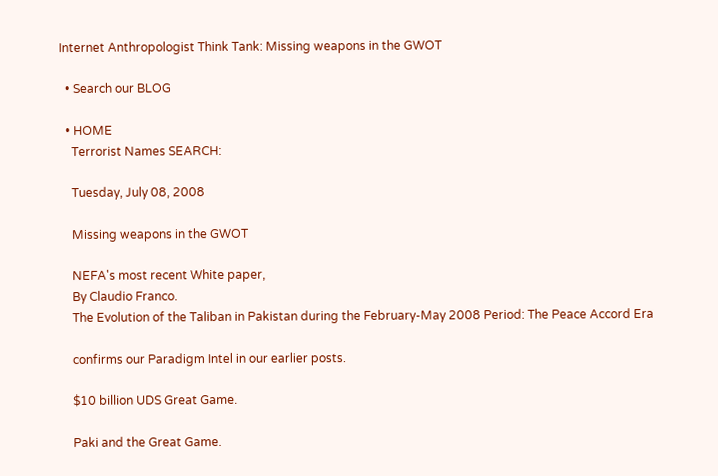Internet Anthropologist Think Tank: Missing weapons in the GWOT

  • Search our BLOG

  • HOME
    Terrorist Names SEARCH:

    Tuesday, July 08, 2008

    Missing weapons in the GWOT

    NEFA's most recent White paper,
    By Claudio Franco.
    The Evolution of the Taliban in Pakistan during the February-May 2008 Period: The Peace Accord Era

    confirms our Paradigm Intel in our earlier posts.

    $10 billion UDS Great Game.

    Paki and the Great Game.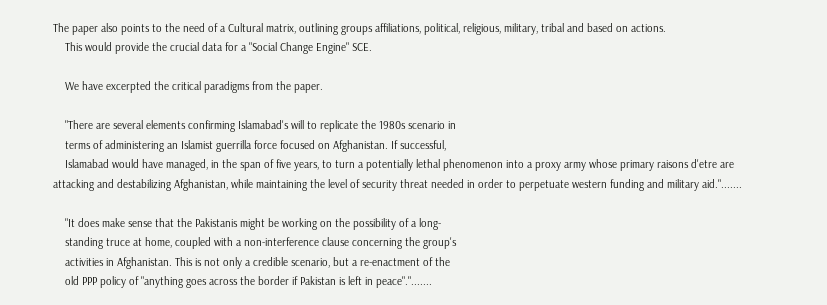The paper also points to the need of a Cultural matrix, outlining groups affiliations, political, religious, military, tribal and based on actions.
    This would provide the crucial data for a "Social Change Engine" SCE.

    We have excerpted the critical paradigms from the paper.

    "There are several elements confirming Islamabad's will to replicate the 1980s scenario in
    terms of administering an Islamist guerrilla force focused on Afghanistan. If successful,
    Islamabad would have managed, in the span of five years, to turn a potentially lethal phenomenon into a proxy army whose primary raisons d'etre are attacking and destabilizing Afghanistan, while maintaining the level of security threat needed in order to perpetuate western funding and military aid.".......

    "It does make sense that the Pakistanis might be working on the possibility of a long-
    standing truce at home, coupled with a non-interference clause concerning the group's
    activities in Afghanistan. This is not only a credible scenario, but a re-enactment of the
    old PPP policy of "anything goes across the border if Pakistan is left in peace".".......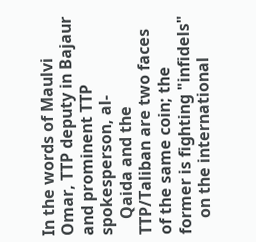In the words of Maulvi Omar, TTP deputy in Bajaur and prominent TTP spokesperson, al-
    Qaida and the TTP/Taliban are two faces of the same coin; the former is fighting "infidels"
    on the international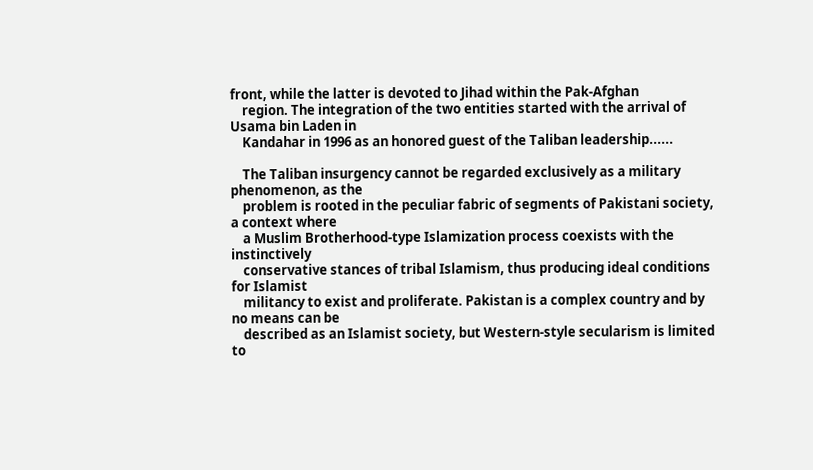front, while the latter is devoted to Jihad within the Pak-Afghan
    region. The integration of the two entities started with the arrival of Usama bin Laden in
    Kandahar in 1996 as an honored guest of the Taliban leadership......

    The Taliban insurgency cannot be regarded exclusively as a military phenomenon, as the
    problem is rooted in the peculiar fabric of segments of Pakistani society, a context where
    a Muslim Brotherhood-type Islamization process coexists with the instinctively
    conservative stances of tribal Islamism, thus producing ideal conditions for Islamist
    militancy to exist and proliferate. Pakistan is a complex country and by no means can be
    described as an Islamist society, but Western-style secularism is limited to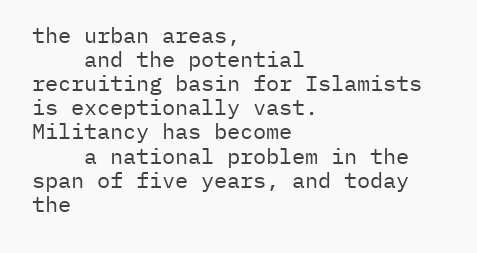the urban areas,
    and the potential recruiting basin for Islamists is exceptionally vast. Militancy has become
    a national problem in the span of five years, and today the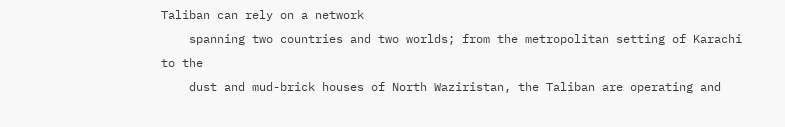Taliban can rely on a network
    spanning two countries and two worlds; from the metropolitan setting of Karachi to the
    dust and mud-brick houses of North Waziristan, the Taliban are operating and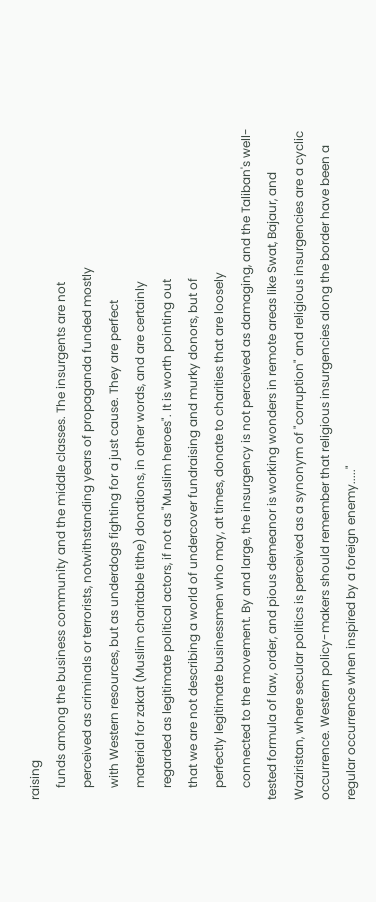raising
    funds among the business community and the middle classes. The insurgents are not
    perceived as criminals or terrorists, notwithstanding years of propaganda funded mostly
    with Western resources, but as underdogs fighting for a just cause. They are perfect
    material for zakat (Muslim charitable tithe) donations, in other words, and are certainly
    regarded as legitimate political actors, if not as "Muslim heroes". It is worth pointing out
    that we are not describing a world of undercover fundraising and murky donors, but of
    perfectly legitimate businessmen who may, at times, donate to charities that are loosely
    connected to the movement. By and large, the insurgency is not perceived as damaging, and the Taliban's well-tested formula of law, order, and pious demeanor is working wonders in remote areas like Swat, Bajaur, and Waziristan, where secular politics is perceived as a synonym of "corruption" and religious insurgencies are a cyclic occurrence. Western policy-makers should remember that religious insurgencies along the border have been a regular occurrence when inspired by a foreign enemy....."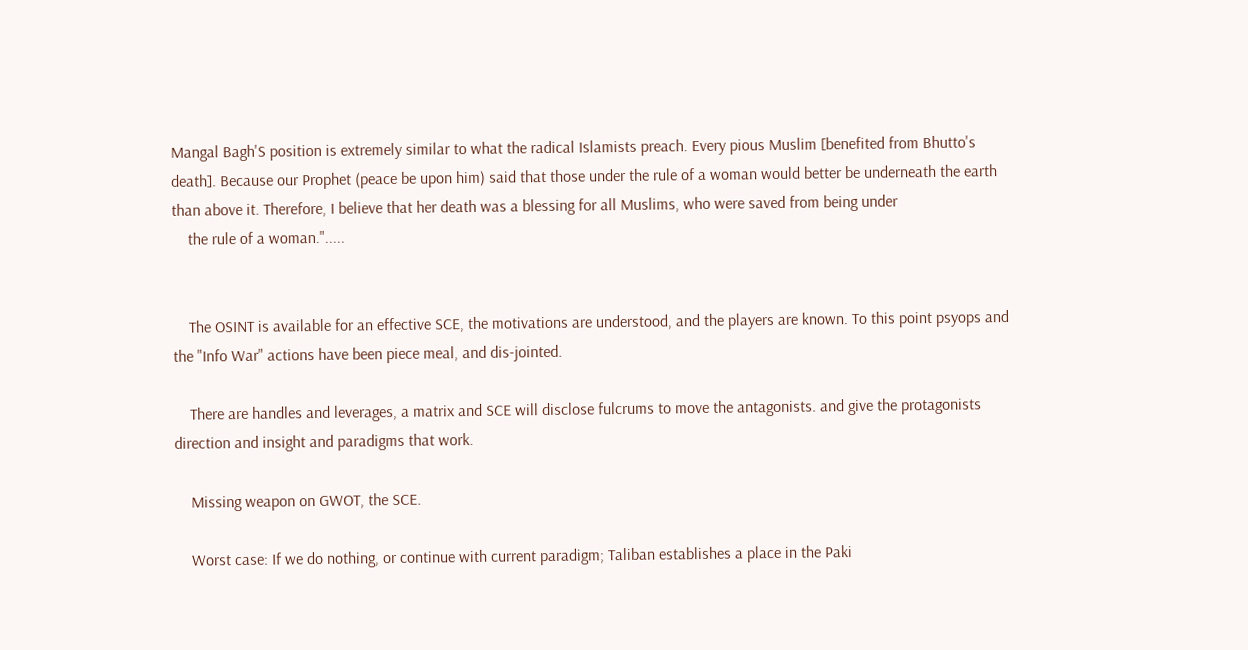Mangal Bagh'S position is extremely similar to what the radical Islamists preach. Every pious Muslim [benefited from Bhutto's death]. Because our Prophet (peace be upon him) said that those under the rule of a woman would better be underneath the earth than above it. Therefore, I believe that her death was a blessing for all Muslims, who were saved from being under
    the rule of a woman.".....


    The OSINT is available for an effective SCE, the motivations are understood, and the players are known. To this point psyops and the "Info War" actions have been piece meal, and dis-jointed.

    There are handles and leverages, a matrix and SCE will disclose fulcrums to move the antagonists. and give the protagonists direction and insight and paradigms that work.

    Missing weapon on GWOT, the SCE.

    Worst case: If we do nothing, or continue with current paradigm; Taliban establishes a place in the Paki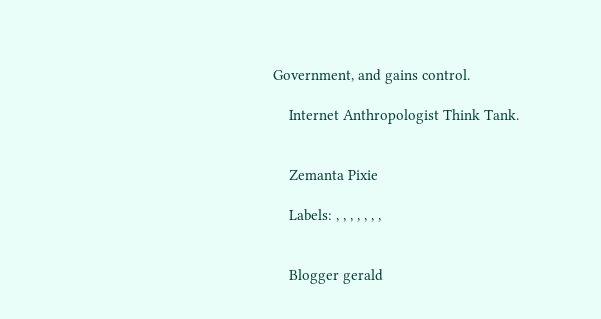Government, and gains control.

    Internet Anthropologist Think Tank.


    Zemanta Pixie

    Labels: , , , , , , ,


    Blogger gerald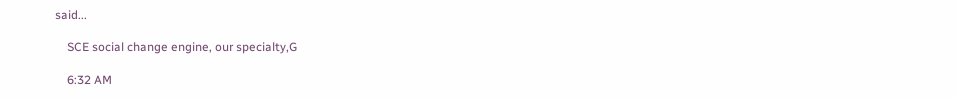said...

    SCE social change engine, our specialty,G

    6:32 AM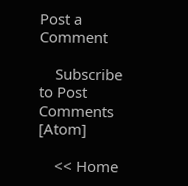Post a Comment

    Subscribe to Post Comments [Atom]

    << Home